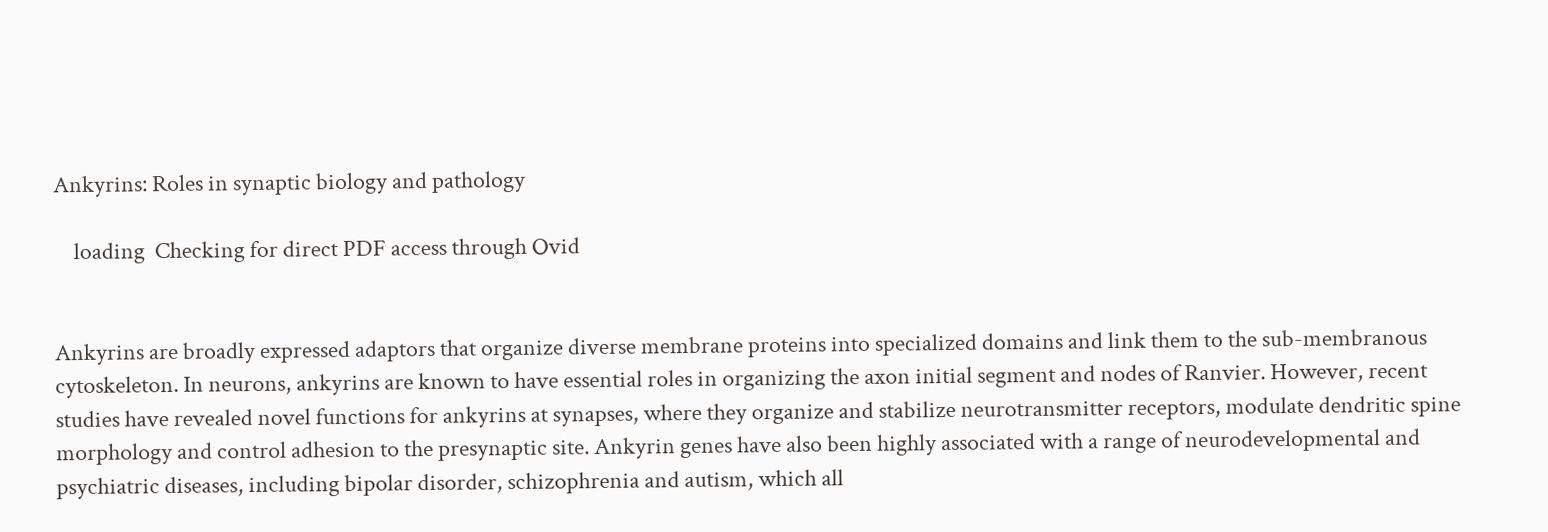Ankyrins: Roles in synaptic biology and pathology

    loading  Checking for direct PDF access through Ovid


Ankyrins are broadly expressed adaptors that organize diverse membrane proteins into specialized domains and link them to the sub-membranous cytoskeleton. In neurons, ankyrins are known to have essential roles in organizing the axon initial segment and nodes of Ranvier. However, recent studies have revealed novel functions for ankyrins at synapses, where they organize and stabilize neurotransmitter receptors, modulate dendritic spine morphology and control adhesion to the presynaptic site. Ankyrin genes have also been highly associated with a range of neurodevelopmental and psychiatric diseases, including bipolar disorder, schizophrenia and autism, which all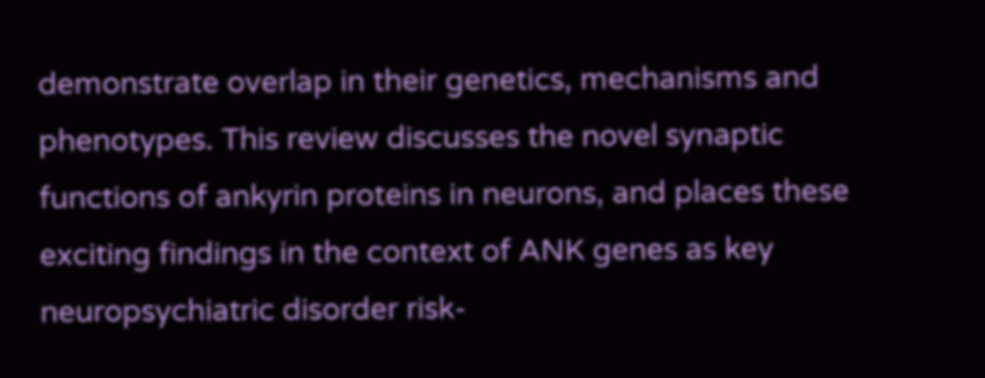demonstrate overlap in their genetics, mechanisms and phenotypes. This review discusses the novel synaptic functions of ankyrin proteins in neurons, and places these exciting findings in the context of ANK genes as key neuropsychiatric disorder risk-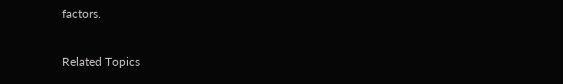factors.

Related Topics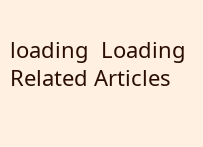loading  Loading Related Articles